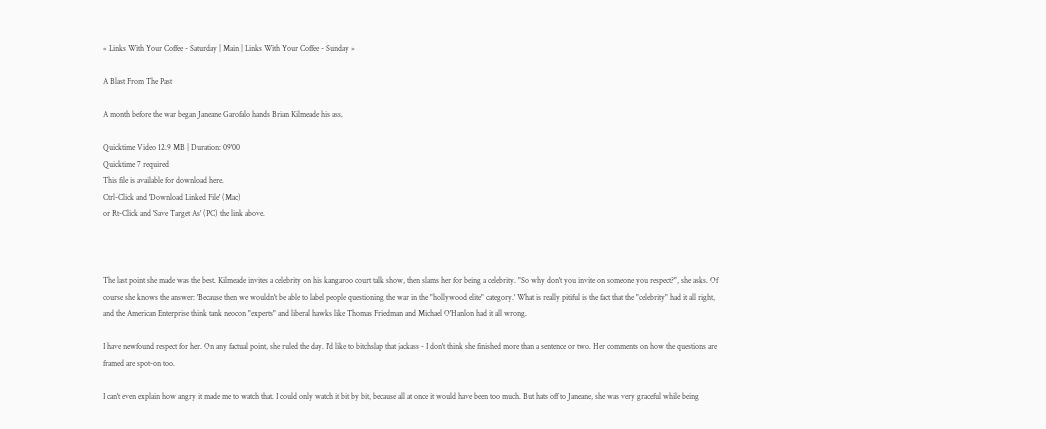« Links With Your Coffee - Saturday | Main | Links With Your Coffee - Sunday »

A Blast From The Past

A month before the war began Janeane Garofalo hands Brian Kilmeade his ass.

Quicktime Video 12.9 MB | Duration: 09'00
Quicktime 7 required
This file is available for download here.
Ctrl-Click and 'Download Linked File' (Mac)
or Rt-Click and 'Save Target As' (PC) the link above.



The last point she made was the best. Kilmeade invites a celebrity on his kangaroo court talk show, then slams her for being a celebrity. "So why don't you invite on someone you respect?", she asks. Of course she knows the answer: 'Because then we wouldn't be able to label people questioning the war in the "hollywood elite" category.' What is really pitiful is the fact that the "celebrity" had it all right, and the American Enterprise think tank neocon "experts" and liberal hawks like Thomas Friedman and Michael O'Hanlon had it all wrong.

I have newfound respect for her. On any factual point, she ruled the day. I'd like to bitchslap that jackass - I don't think she finished more than a sentence or two. Her comments on how the questions are framed are spot-on too.

I can't even explain how angry it made me to watch that. I could only watch it bit by bit, because all at once it would have been too much. But hats off to Janeane, she was very graceful while being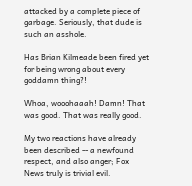attacked by a complete piece of garbage. Seriously, that dude is such an asshole.

Has Brian Kilmeade been fired yet for being wrong about every goddamn thing?!

Whoa, wooohaaah! Damn! That was good. That was really good.

My two reactions have already been described -- a newfound respect, and also anger; Fox News truly is trivial evil.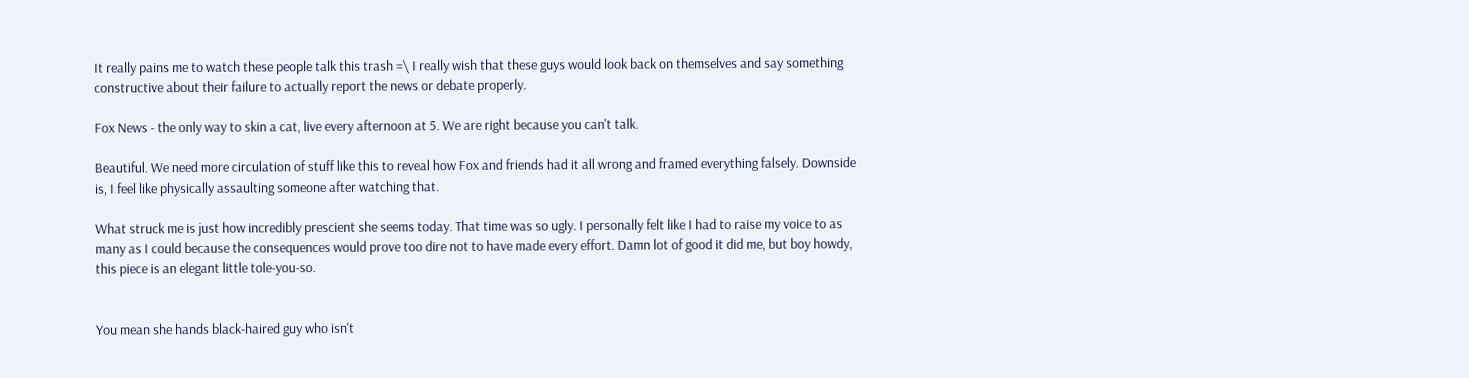It really pains me to watch these people talk this trash =\ I really wish that these guys would look back on themselves and say something constructive about their failure to actually report the news or debate properly.

Fox News - the only way to skin a cat, live every afternoon at 5. We are right because you can't talk.

Beautiful. We need more circulation of stuff like this to reveal how Fox and friends had it all wrong and framed everything falsely. Downside is, I feel like physically assaulting someone after watching that.

What struck me is just how incredibly prescient she seems today. That time was so ugly. I personally felt like I had to raise my voice to as many as I could because the consequences would prove too dire not to have made every effort. Damn lot of good it did me, but boy howdy, this piece is an elegant little tole-you-so.


You mean she hands black-haired guy who isn't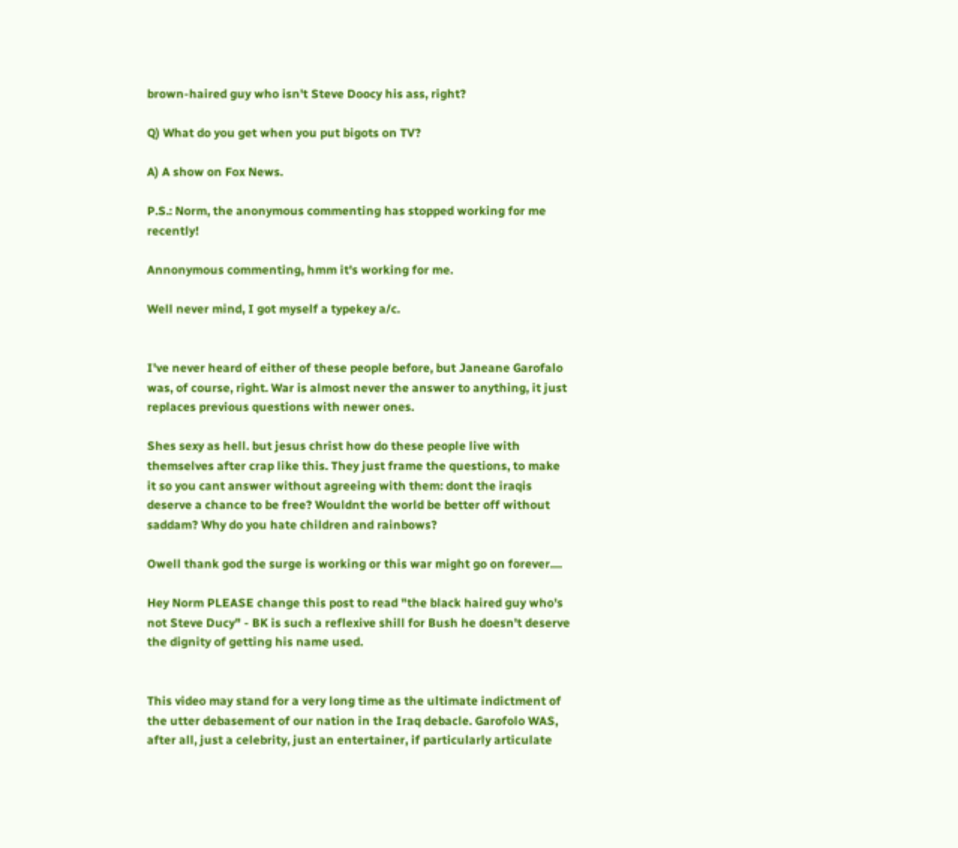brown-haired guy who isn't Steve Doocy his ass, right?

Q) What do you get when you put bigots on TV?

A) A show on Fox News.

P.S.: Norm, the anonymous commenting has stopped working for me recently!

Annonymous commenting, hmm it's working for me.

Well never mind, I got myself a typekey a/c.


I've never heard of either of these people before, but Janeane Garofalo was, of course, right. War is almost never the answer to anything, it just replaces previous questions with newer ones.

Shes sexy as hell. but jesus christ how do these people live with themselves after crap like this. They just frame the questions, to make it so you cant answer without agreeing with them: dont the iraqis deserve a chance to be free? Wouldnt the world be better off without saddam? Why do you hate children and rainbows?

Owell thank god the surge is working or this war might go on forever....

Hey Norm PLEASE change this post to read "the black haired guy who's not Steve Ducy" - BK is such a reflexive shill for Bush he doesn't deserve the dignity of getting his name used.


This video may stand for a very long time as the ultimate indictment of the utter debasement of our nation in the Iraq debacle. Garofolo WAS, after all, just a celebrity, just an entertainer, if particularly articulate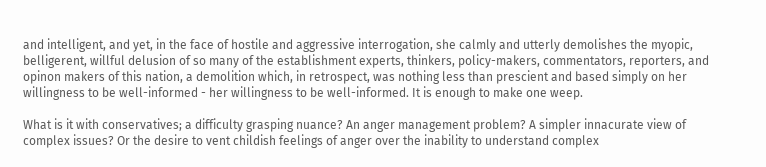and intelligent, and yet, in the face of hostile and aggressive interrogation, she calmly and utterly demolishes the myopic, belligerent, willful delusion of so many of the establishment experts, thinkers, policy-makers, commentators, reporters, and opinon makers of this nation, a demolition which, in retrospect, was nothing less than prescient and based simply on her willingness to be well-informed - her willingness to be well-informed. It is enough to make one weep.

What is it with conservatives; a difficulty grasping nuance? An anger management problem? A simpler innacurate view of complex issues? Or the desire to vent childish feelings of anger over the inability to understand complex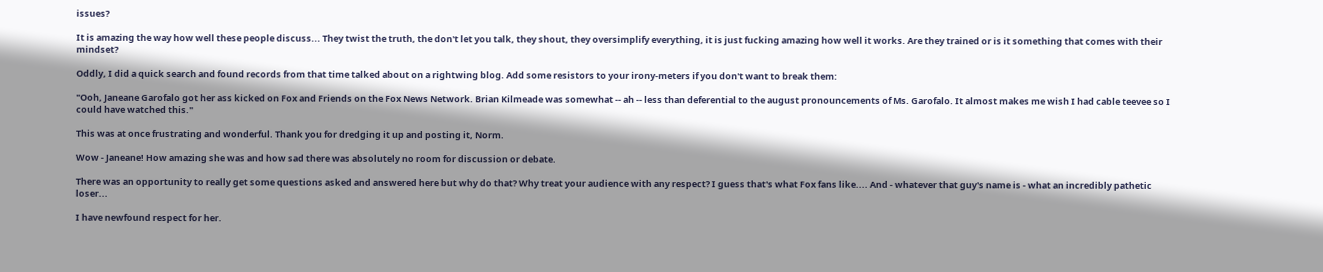issues?

It is amazing the way how well these people discuss... They twist the truth, the don't let you talk, they shout, they oversimplify everything, it is just fucking amazing how well it works. Are they trained or is it something that comes with their mindset?

Oddly, I did a quick search and found records from that time talked about on a rightwing blog. Add some resistors to your irony-meters if you don't want to break them:

"Ooh, Janeane Garofalo got her ass kicked on Fox and Friends on the Fox News Network. Brian Kilmeade was somewhat -- ah -- less than deferential to the august pronouncements of Ms. Garofalo. It almost makes me wish I had cable teevee so I could have watched this."

This was at once frustrating and wonderful. Thank you for dredging it up and posting it, Norm.

Wow - Janeane! How amazing she was and how sad there was absolutely no room for discussion or debate.

There was an opportunity to really get some questions asked and answered here but why do that? Why treat your audience with any respect? I guess that's what Fox fans like.... And - whatever that guy's name is - what an incredibly pathetic loser...

I have newfound respect for her.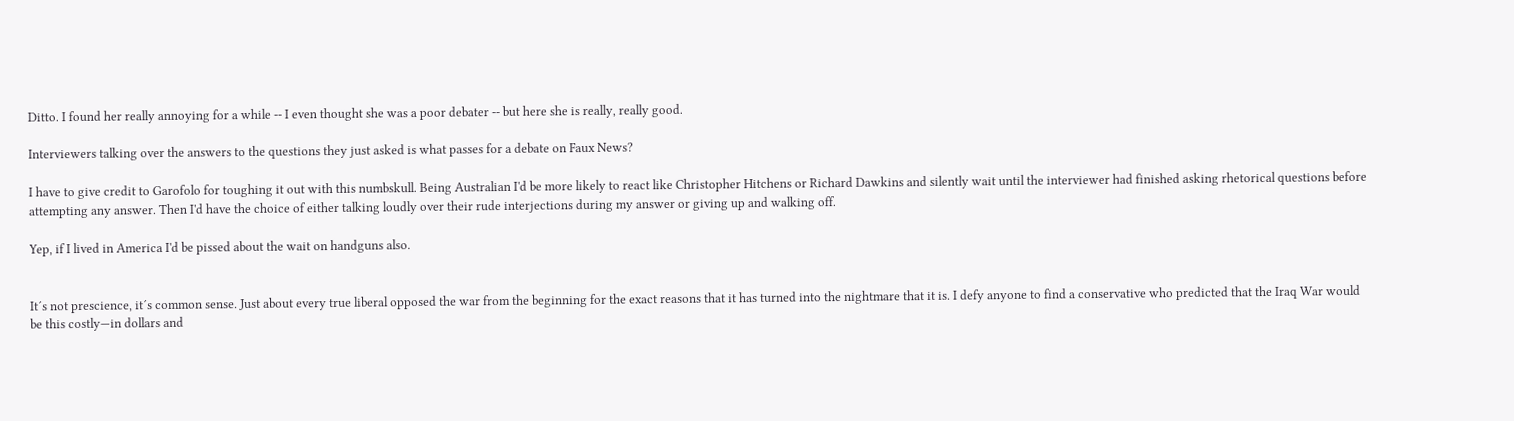Ditto. I found her really annoying for a while -- I even thought she was a poor debater -- but here she is really, really good.

Interviewers talking over the answers to the questions they just asked is what passes for a debate on Faux News?

I have to give credit to Garofolo for toughing it out with this numbskull. Being Australian I'd be more likely to react like Christopher Hitchens or Richard Dawkins and silently wait until the interviewer had finished asking rhetorical questions before attempting any answer. Then I'd have the choice of either talking loudly over their rude interjections during my answer or giving up and walking off.

Yep, if I lived in America I'd be pissed about the wait on handguns also.


It´s not prescience, it´s common sense. Just about every true liberal opposed the war from the beginning for the exact reasons that it has turned into the nightmare that it is. I defy anyone to find a conservative who predicted that the Iraq War would be this costly—in dollars and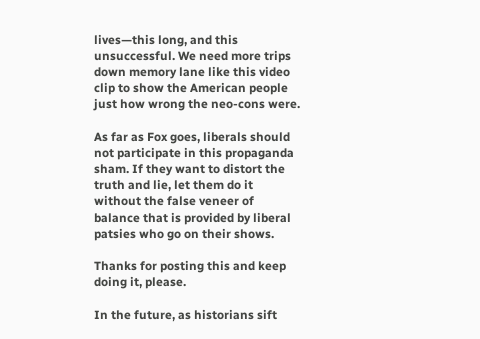lives—this long, and this unsuccessful. We need more trips down memory lane like this video clip to show the American people just how wrong the neo-cons were.

As far as Fox goes, liberals should not participate in this propaganda sham. If they want to distort the truth and lie, let them do it without the false veneer of balance that is provided by liberal patsies who go on their shows.

Thanks for posting this and keep doing it, please.

In the future, as historians sift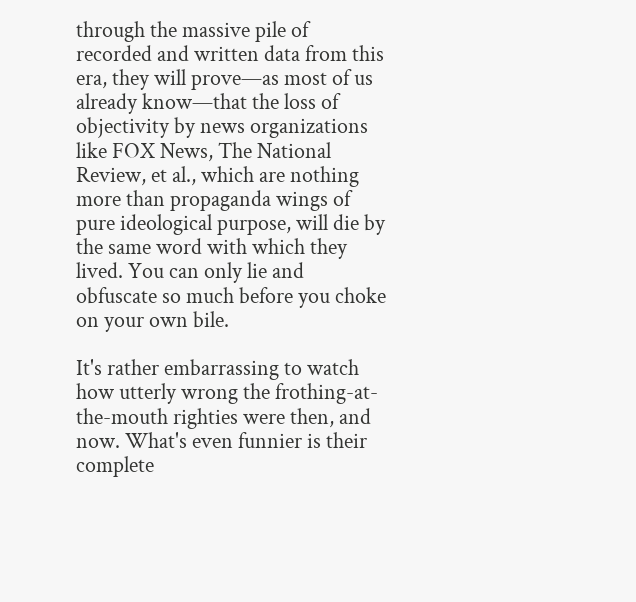through the massive pile of recorded and written data from this era, they will prove—as most of us already know—that the loss of objectivity by news organizations like FOX News, The National Review, et al., which are nothing more than propaganda wings of pure ideological purpose, will die by the same word with which they lived. You can only lie and obfuscate so much before you choke on your own bile.

It's rather embarrassing to watch how utterly wrong the frothing-at-the-mouth righties were then, and now. What's even funnier is their complete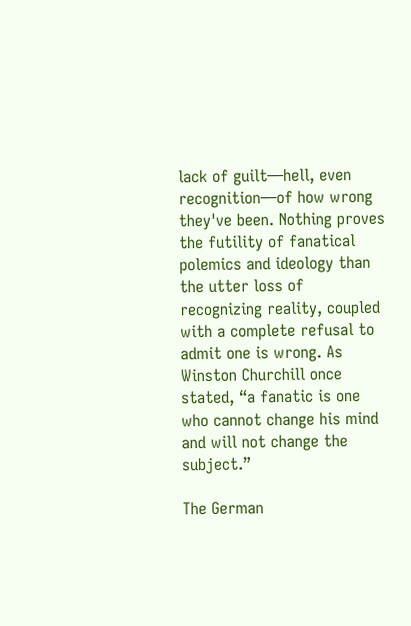lack of guilt—hell, even recognition—of how wrong they've been. Nothing proves the futility of fanatical polemics and ideology than the utter loss of recognizing reality, coupled with a complete refusal to admit one is wrong. As Winston Churchill once stated, “a fanatic is one who cannot change his mind and will not change the subject.”

The German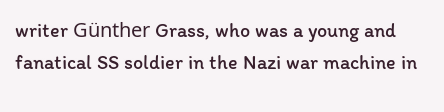writer Günther Grass, who was a young and fanatical SS soldier in the Nazi war machine in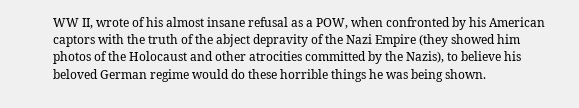WW II, wrote of his almost insane refusal as a POW, when confronted by his American captors with the truth of the abject depravity of the Nazi Empire (they showed him photos of the Holocaust and other atrocities committed by the Nazis), to believe his beloved German regime would do these horrible things he was being shown.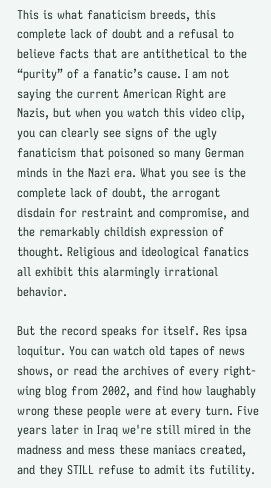This is what fanaticism breeds, this complete lack of doubt and a refusal to believe facts that are antithetical to the “purity” of a fanatic’s cause. I am not saying the current American Right are Nazis, but when you watch this video clip, you can clearly see signs of the ugly fanaticism that poisoned so many German minds in the Nazi era. What you see is the complete lack of doubt, the arrogant disdain for restraint and compromise, and the remarkably childish expression of thought. Religious and ideological fanatics all exhibit this alarmingly irrational behavior.

But the record speaks for itself. Res ipsa loquitur. You can watch old tapes of news shows, or read the archives of every right-wing blog from 2002, and find how laughably wrong these people were at every turn. Five years later in Iraq we're still mired in the madness and mess these maniacs created, and they STILL refuse to admit its futility.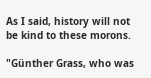As I said, history will not be kind to these morons.

"Günther Grass, who was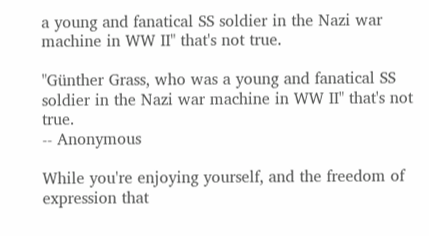a young and fanatical SS soldier in the Nazi war machine in WW II" that's not true.

"Günther Grass, who was a young and fanatical SS soldier in the Nazi war machine in WW II" that's not true.
-- Anonymous

While you're enjoying yourself, and the freedom of expression that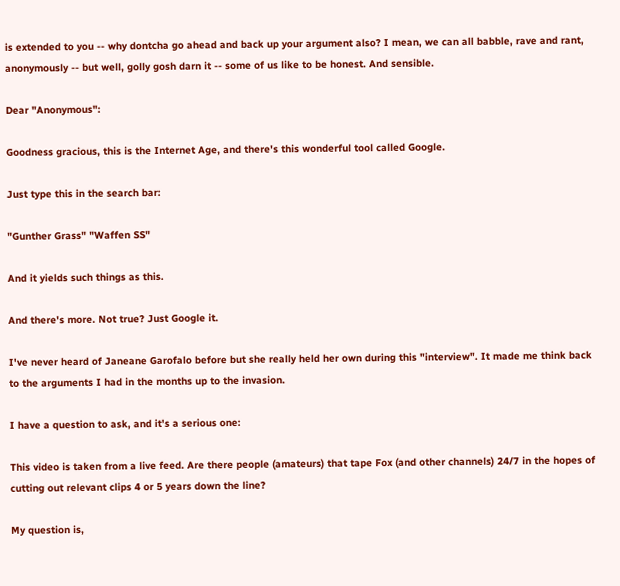is extended to you -- why dontcha go ahead and back up your argument also? I mean, we can all babble, rave and rant, anonymously -- but well, golly gosh darn it -- some of us like to be honest. And sensible.

Dear "Anonymous":

Goodness gracious, this is the Internet Age, and there's this wonderful tool called Google.

Just type this in the search bar:

"Gunther Grass" "Waffen SS"

And it yields such things as this.

And there's more. Not true? Just Google it.

I've never heard of Janeane Garofalo before but she really held her own during this "interview". It made me think back to the arguments I had in the months up to the invasion.

I have a question to ask, and it's a serious one:

This video is taken from a live feed. Are there people (amateurs) that tape Fox (and other channels) 24/7 in the hopes of cutting out relevant clips 4 or 5 years down the line?

My question is,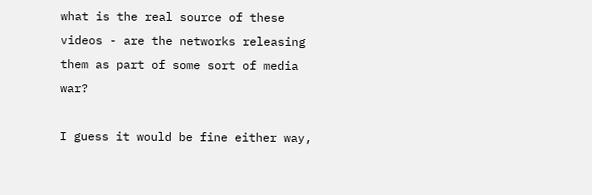what is the real source of these videos - are the networks releasing them as part of some sort of media war?

I guess it would be fine either way,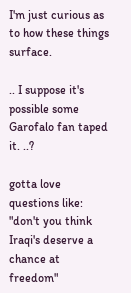I'm just curious as to how these things surface.

.. I suppose it's possible some Garofalo fan taped it. ..?

gotta love questions like: "don't you think Iraqi's deserve a chance at freedom"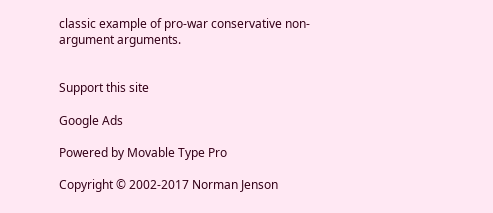classic example of pro-war conservative non-argument arguments.


Support this site

Google Ads

Powered by Movable Type Pro

Copyright © 2002-2017 Norman Jenson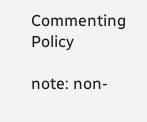Commenting Policy

note: non-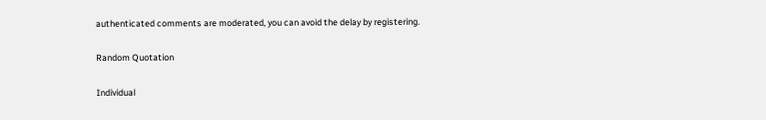authenticated comments are moderated, you can avoid the delay by registering.

Random Quotation

Individual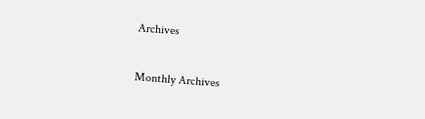Archives

Monthly Archives